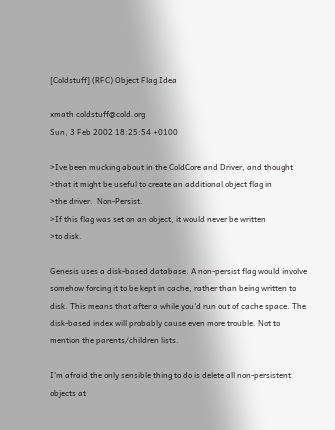[Coldstuff] (RFC) Object Flag Idea

xmath coldstuff@cold.org
Sun, 3 Feb 2002 18:25:54 +0100

>Ive been mucking about in the ColdCore and Driver, and thought
>that it might be useful to create an additional object flag in
>the driver.  Non-Persist.
>If this flag was set on an object, it would never be written
>to disk.

Genesis uses a disk-based database. A non-persist flag would involve
somehow forcing it to be kept in cache, rather than being written to
disk. This means that after a while you'd run out of cache space. The
disk-based index will probably cause even more trouble. Not to
mention the parents/children lists.

I'm afraid the only sensible thing to do is delete all non-persistent
objects at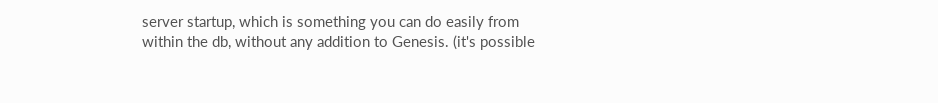server startup, which is something you can do easily from
within the db, without any addition to Genesis. (it's possible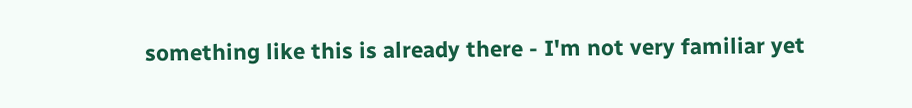something like this is already there - I'm not very familiar yet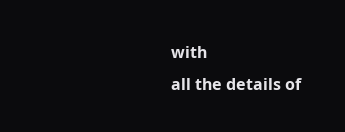with
all the details of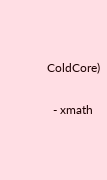ColdCore)

  - xmath